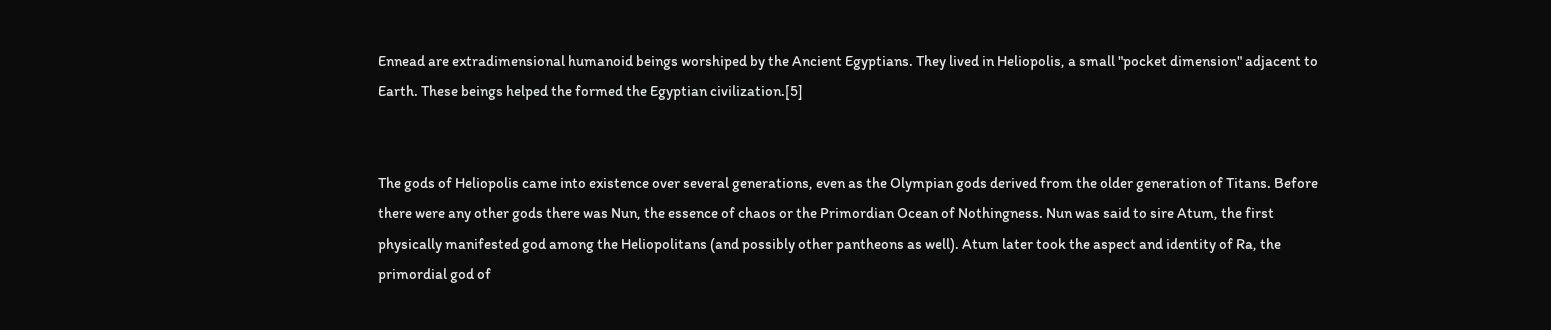Ennead are extradimensional humanoid beings worshiped by the Ancient Egyptians. They lived in Heliopolis, a small "pocket dimension" adjacent to Earth. These beings helped the formed the Egyptian civilization.[5]


The gods of Heliopolis came into existence over several generations, even as the Olympian gods derived from the older generation of Titans. Before there were any other gods there was Nun, the essence of chaos or the Primordian Ocean of Nothingness. Nun was said to sire Atum, the first physically manifested god among the Heliopolitans (and possibly other pantheons as well). Atum later took the aspect and identity of Ra, the primordial god of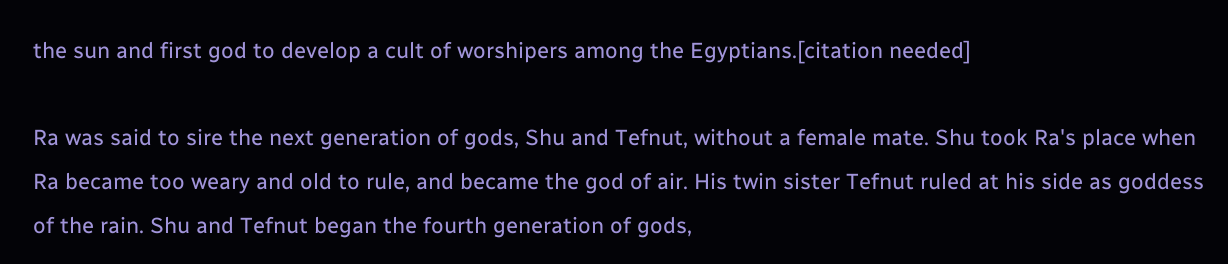the sun and first god to develop a cult of worshipers among the Egyptians.[citation needed]

Ra was said to sire the next generation of gods, Shu and Tefnut, without a female mate. Shu took Ra's place when Ra became too weary and old to rule, and became the god of air. His twin sister Tefnut ruled at his side as goddess of the rain. Shu and Tefnut began the fourth generation of gods,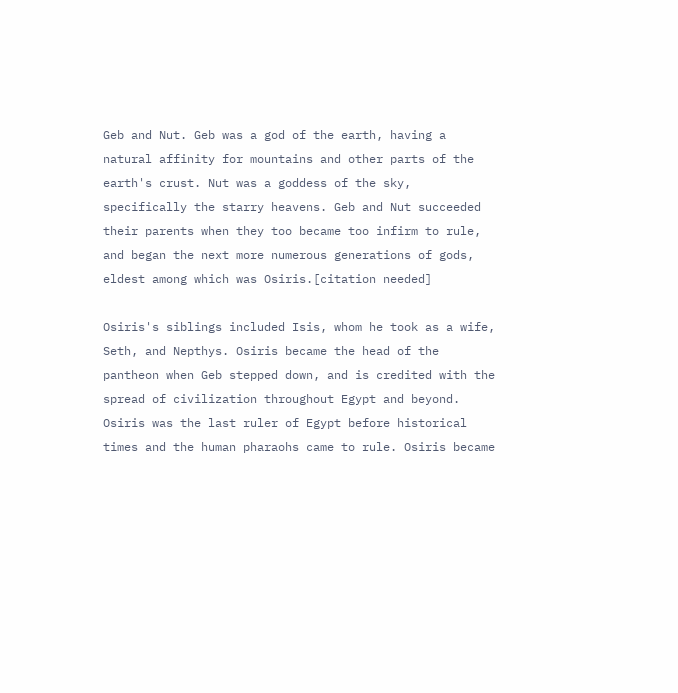Geb and Nut. Geb was a god of the earth, having a natural affinity for mountains and other parts of the earth's crust. Nut was a goddess of the sky, specifically the starry heavens. Geb and Nut succeeded their parents when they too became too infirm to rule, and began the next more numerous generations of gods, eldest among which was Osiris.[citation needed]

Osiris's siblings included Isis, whom he took as a wife, Seth, and Nepthys. Osiris became the head of the pantheon when Geb stepped down, and is credited with the spread of civilization throughout Egypt and beyond. Osiris was the last ruler of Egypt before historical times and the human pharaohs came to rule. Osiris became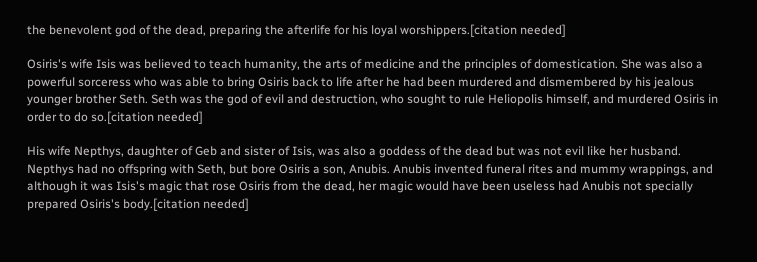the benevolent god of the dead, preparing the afterlife for his loyal worshippers.[citation needed]

Osiris's wife Isis was believed to teach humanity, the arts of medicine and the principles of domestication. She was also a powerful sorceress who was able to bring Osiris back to life after he had been murdered and dismembered by his jealous younger brother Seth. Seth was the god of evil and destruction, who sought to rule Heliopolis himself, and murdered Osiris in order to do so.[citation needed]

His wife Nepthys, daughter of Geb and sister of Isis, was also a goddess of the dead but was not evil like her husband. Nepthys had no offspring with Seth, but bore Osiris a son, Anubis. Anubis invented funeral rites and mummy wrappings, and although it was Isis's magic that rose Osiris from the dead, her magic would have been useless had Anubis not specially prepared Osiris's body.[citation needed]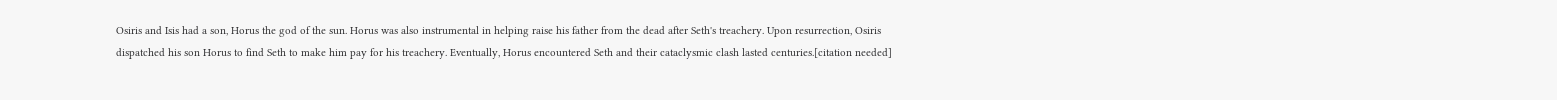Osiris and Isis had a son, Horus the god of the sun. Horus was also instrumental in helping raise his father from the dead after Seth's treachery. Upon resurrection, Osiris dispatched his son Horus to find Seth to make him pay for his treachery. Eventually, Horus encountered Seth and their cataclysmic clash lasted centuries.[citation needed]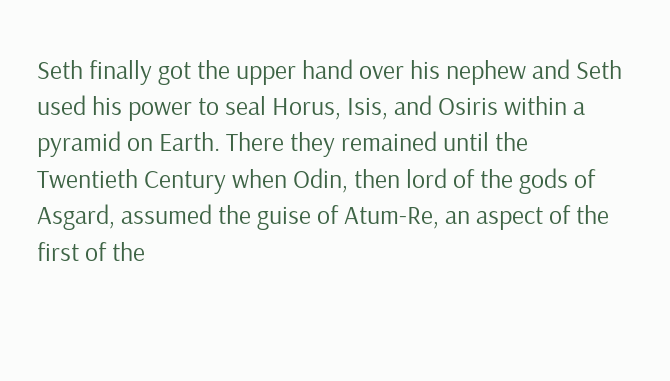Seth finally got the upper hand over his nephew and Seth used his power to seal Horus, Isis, and Osiris within a pyramid on Earth. There they remained until the Twentieth Century when Odin, then lord of the gods of Asgard, assumed the guise of Atum-Re, an aspect of the first of the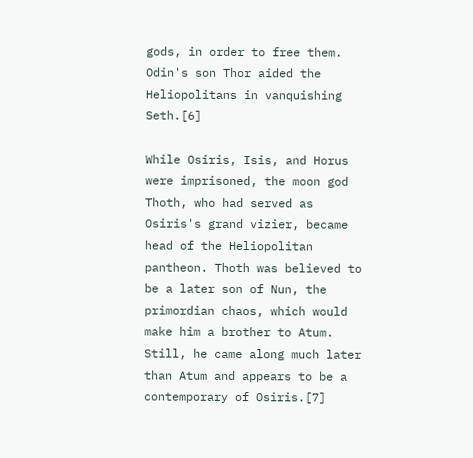gods, in order to free them. Odin's son Thor aided the Heliopolitans in vanquishing Seth.[6]

While Osiris, Isis, and Horus were imprisoned, the moon god Thoth, who had served as Osiris's grand vizier, became head of the Heliopolitan pantheon. Thoth was believed to be a later son of Nun, the primordian chaos, which would make him a brother to Atum. Still, he came along much later than Atum and appears to be a contemporary of Osiris.[7]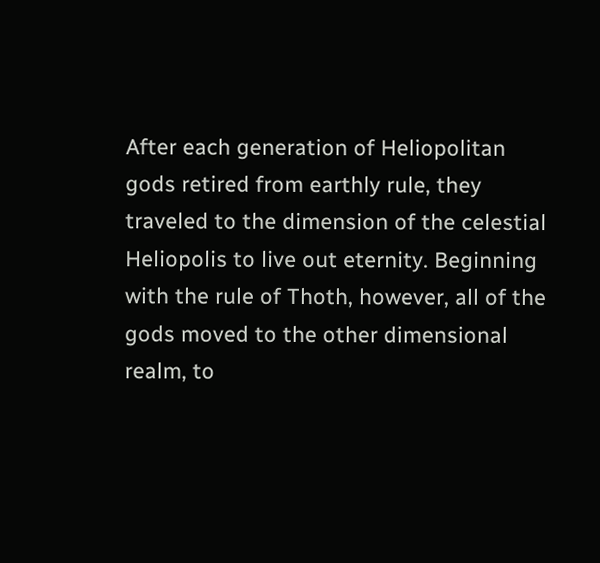After each generation of Heliopolitan gods retired from earthly rule, they traveled to the dimension of the celestial Heliopolis to live out eternity. Beginning with the rule of Thoth, however, all of the gods moved to the other dimensional realm, to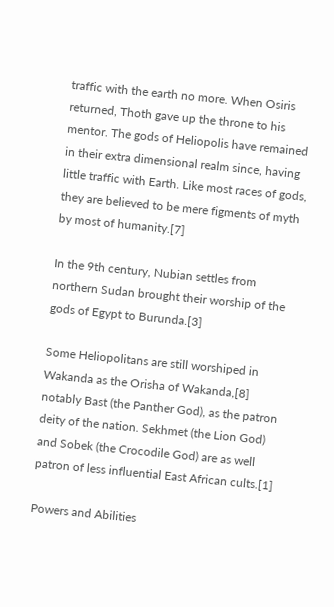traffic with the earth no more. When Osiris returned, Thoth gave up the throne to his mentor. The gods of Heliopolis have remained in their extra dimensional realm since, having little traffic with Earth. Like most races of gods, they are believed to be mere figments of myth by most of humanity.[7]

In the 9th century, Nubian settles from northern Sudan brought their worship of the gods of Egypt to Burunda.[3]

Some Heliopolitans are still worshiped in Wakanda as the Orisha of Wakanda,[8] notably Bast (the Panther God), as the patron deity of the nation. Sekhmet (the Lion God) and Sobek (the Crocodile God) are as well patron of less influential East African cults.[1]

Powers and Abilities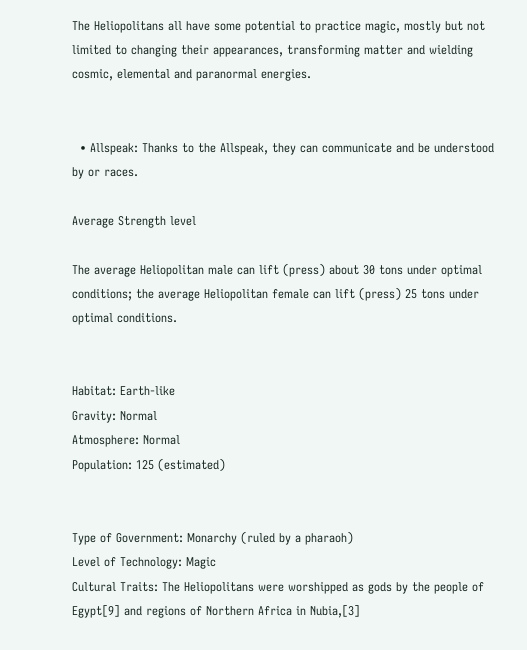The Heliopolitans all have some potential to practice magic, mostly but not limited to changing their appearances, transforming matter and wielding cosmic, elemental and paranormal energies.


  • Allspeak: Thanks to the Allspeak, they can communicate and be understood by or races.

Average Strength level

The average Heliopolitan male can lift (press) about 30 tons under optimal conditions; the average Heliopolitan female can lift (press) 25 tons under optimal conditions.


Habitat: Earth-like
Gravity: Normal
Atmosphere: Normal
Population: 125 (estimated)


Type of Government: Monarchy (ruled by a pharaoh)
Level of Technology: Magic
Cultural Traits: The Heliopolitans were worshipped as gods by the people of Egypt[9] and regions of Northern Africa in Nubia,[3]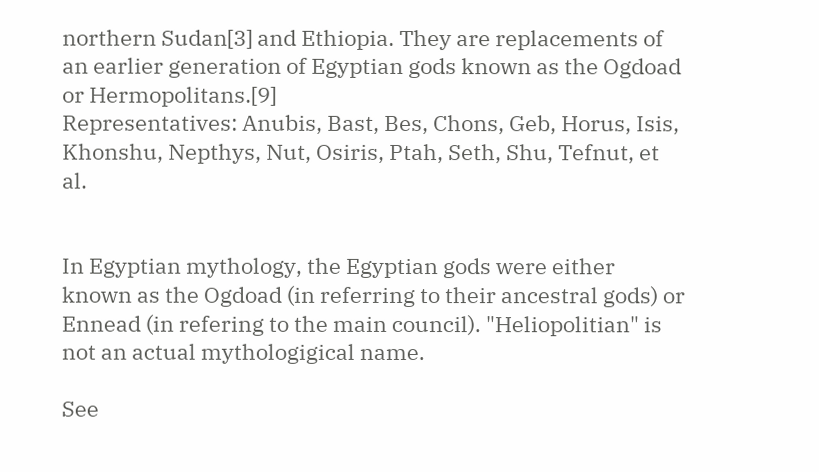northern Sudan[3] and Ethiopia. They are replacements of an earlier generation of Egyptian gods known as the Ogdoad or Hermopolitans.[9]
Representatives: Anubis, Bast, Bes, Chons, Geb, Horus, Isis, Khonshu, Nepthys, Nut, Osiris, Ptah, Seth, Shu, Tefnut, et al.


In Egyptian mythology, the Egyptian gods were either known as the Ogdoad (in referring to their ancestral gods) or Ennead (in refering to the main council). "Heliopolitian" is not an actual mythologigical name.

See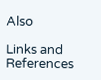Also

Links and References